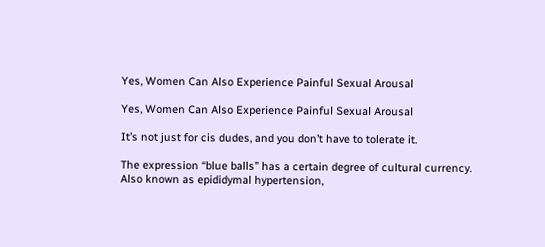Yes, Women Can Also Experience Painful Sexual Arousal

Yes, Women Can Also Experience Painful Sexual Arousal

It’s not just for cis dudes, and you don’t have to tolerate it.

The expression “blue balls” has a certain degree of cultural currency. Also known as epididymal hypertension,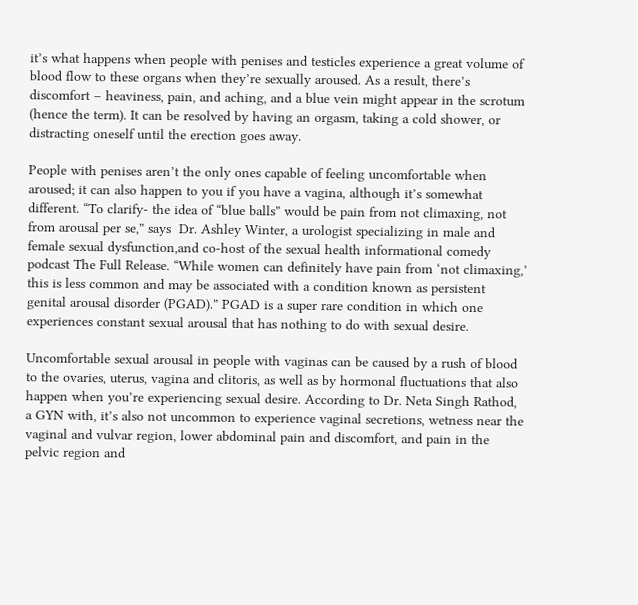it’s what happens when people with penises and testicles experience a great volume of blood flow to these organs when they’re sexually aroused. As a result, there’s discomfort – heaviness, pain, and aching, and a blue vein might appear in the scrotum (hence the term). It can be resolved by having an orgasm, taking a cold shower, or distracting oneself until the erection goes away.

People with penises aren’t the only ones capable of feeling uncomfortable when aroused; it can also happen to you if you have a vagina, although it’s somewhat different. “To clarify- the idea of “blue balls” would be pain from not climaxing, not from arousal per se,” says  Dr. Ashley Winter, a urologist specializing in male and female sexual dysfunction,and co-host of the sexual health informational comedy podcast The Full Release. “While women can definitely have pain from ‘not climaxing,’ this is less common and may be associated with a condition known as persistent genital arousal disorder (PGAD).” PGAD is a super rare condition in which one experiences constant sexual arousal that has nothing to do with sexual desire.

Uncomfortable sexual arousal in people with vaginas can be caused by a rush of blood to the ovaries, uterus, vagina and clitoris, as well as by hormonal fluctuations that also happen when you’re experiencing sexual desire. According to Dr. Neta Singh Rathod, a GYN with, it’s also not uncommon to experience vaginal secretions, wetness near the vaginal and vulvar region, lower abdominal pain and discomfort, and pain in the pelvic region and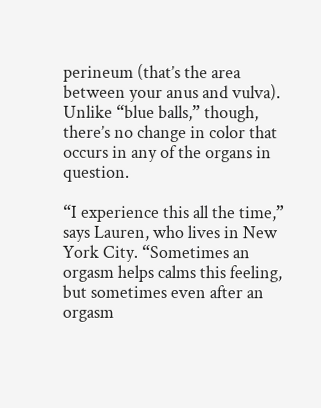perineum (that’s the area between your anus and vulva). Unlike “blue balls,” though, there’s no change in color that occurs in any of the organs in question.

“I experience this all the time,” says Lauren, who lives in New York City. “Sometimes an orgasm helps calms this feeling, but sometimes even after an orgasm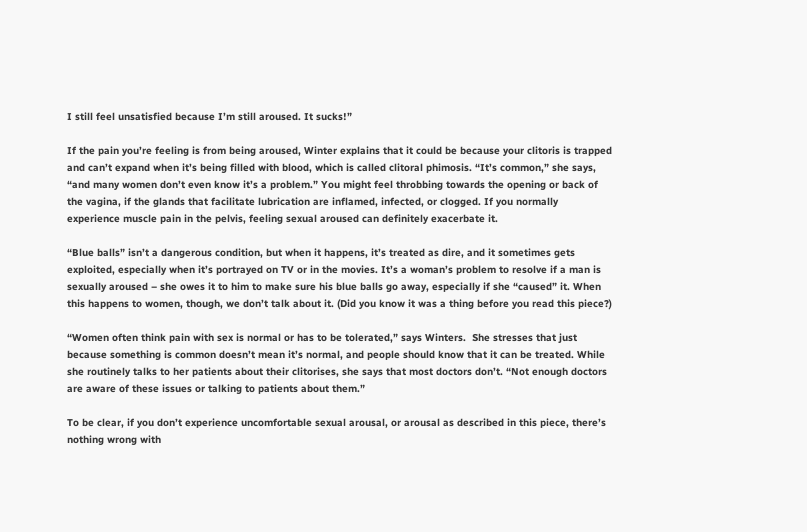I still feel unsatisfied because I’m still aroused. It sucks!”

If the pain you’re feeling is from being aroused, Winter explains that it could be because your clitoris is trapped and can’t expand when it’s being filled with blood, which is called clitoral phimosis. “It’s common,” she says, “and many women don’t even know it’s a problem.” You might feel throbbing towards the opening or back of the vagina, if the glands that facilitate lubrication are inflamed, infected, or clogged. If you normally experience muscle pain in the pelvis, feeling sexual aroused can definitely exacerbate it.

“Blue balls” isn’t a dangerous condition, but when it happens, it’s treated as dire, and it sometimes gets exploited, especially when it’s portrayed on TV or in the movies. It’s a woman’s problem to resolve if a man is sexually aroused – she owes it to him to make sure his blue balls go away, especially if she “caused” it. When this happens to women, though, we don’t talk about it. (Did you know it was a thing before you read this piece?)

“Women often think pain with sex is normal or has to be tolerated,” says Winters.  She stresses that just because something is common doesn’t mean it’s normal, and people should know that it can be treated. While she routinely talks to her patients about their clitorises, she says that most doctors don’t. “Not enough doctors are aware of these issues or talking to patients about them.”

To be clear, if you don’t experience uncomfortable sexual arousal, or arousal as described in this piece, there’s nothing wrong with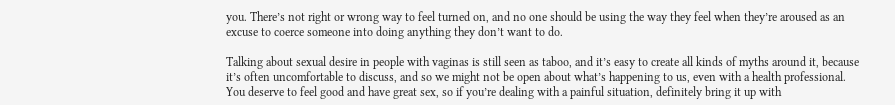you. There’s not right or wrong way to feel turned on, and no one should be using the way they feel when they’re aroused as an excuse to coerce someone into doing anything they don’t want to do.

Talking about sexual desire in people with vaginas is still seen as taboo, and it’s easy to create all kinds of myths around it, because it’s often uncomfortable to discuss, and so we might not be open about what’s happening to us, even with a health professional. You deserve to feel good and have great sex, so if you’re dealing with a painful situation, definitely bring it up with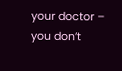your doctor – you don’t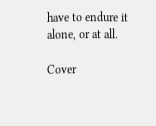have to endure it alone, or at all.

Cover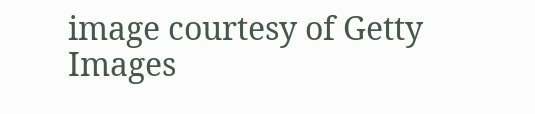image courtesy of Getty Images